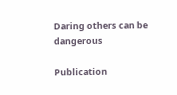Daring others can be dangerous

Publication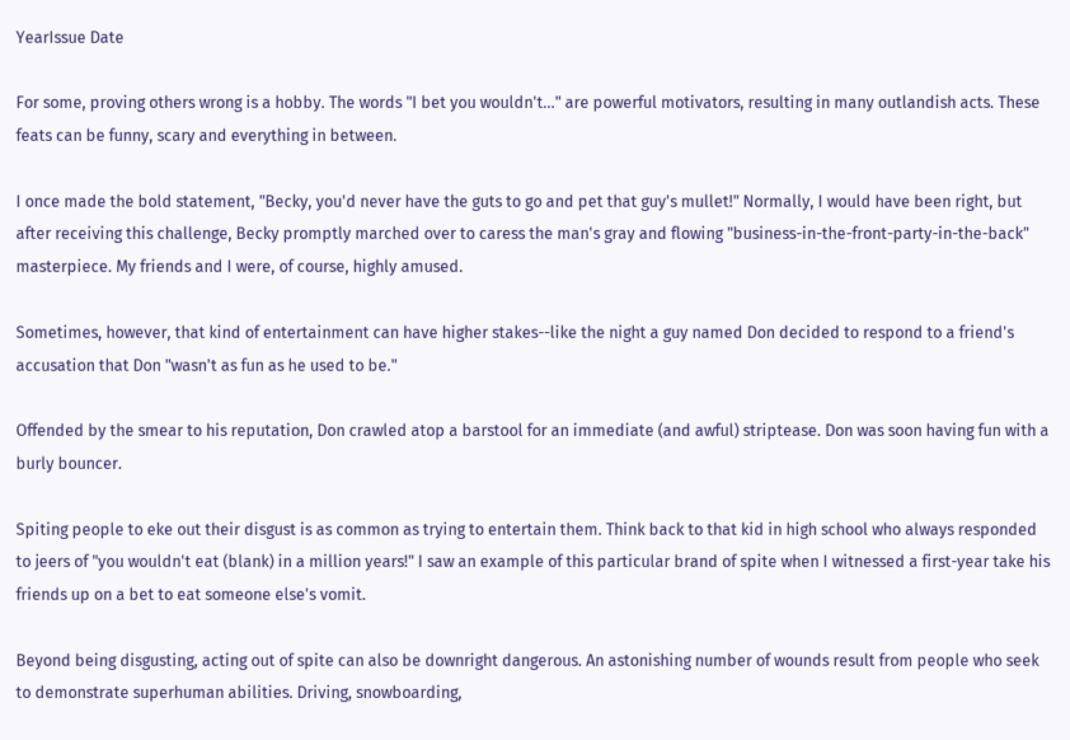YearIssue Date

For some, proving others wrong is a hobby. The words "I bet you wouldn't..." are powerful motivators, resulting in many outlandish acts. These feats can be funny, scary and everything in between.

I once made the bold statement, "Becky, you'd never have the guts to go and pet that guy's mullet!" Normally, I would have been right, but after receiving this challenge, Becky promptly marched over to caress the man's gray and flowing "business-in-the-front-party-in-the-back" masterpiece. My friends and I were, of course, highly amused.

Sometimes, however, that kind of entertainment can have higher stakes--like the night a guy named Don decided to respond to a friend's accusation that Don "wasn't as fun as he used to be."

Offended by the smear to his reputation, Don crawled atop a barstool for an immediate (and awful) striptease. Don was soon having fun with a burly bouncer.

Spiting people to eke out their disgust is as common as trying to entertain them. Think back to that kid in high school who always responded to jeers of "you wouldn't eat (blank) in a million years!" I saw an example of this particular brand of spite when I witnessed a first-year take his friends up on a bet to eat someone else's vomit.

Beyond being disgusting, acting out of spite can also be downright dangerous. An astonishing number of wounds result from people who seek to demonstrate superhuman abilities. Driving, snowboarding,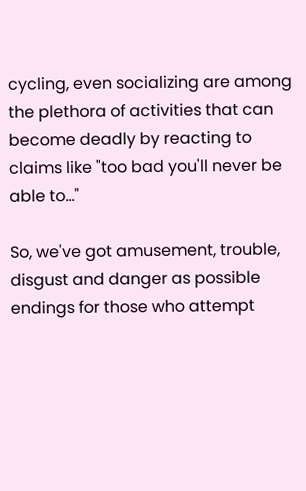cycling, even socializing are among the plethora of activities that can become deadly by reacting to claims like "too bad you'll never be able to..."

So, we've got amusement, trouble, disgust and danger as possible endings for those who attempt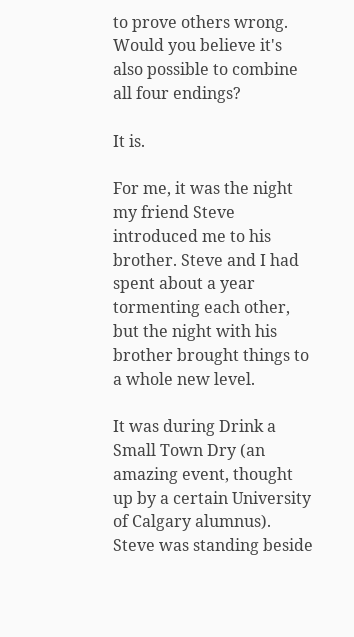to prove others wrong. Would you believe it's also possible to combine all four endings?

It is.

For me, it was the night my friend Steve introduced me to his brother. Steve and I had spent about a year tormenting each other, but the night with his brother brought things to a whole new level.

It was during Drink a Small Town Dry (an amazing event, thought up by a certain University of Calgary alumnus). Steve was standing beside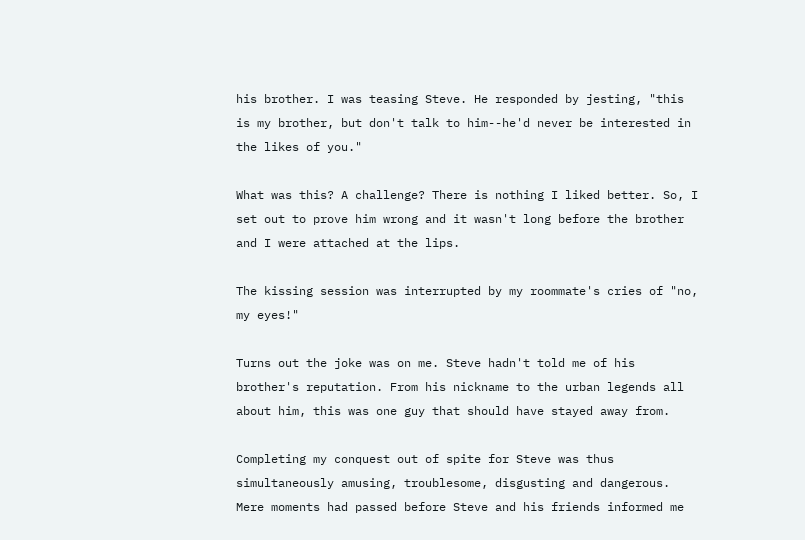his brother. I was teasing Steve. He responded by jesting, "this is my brother, but don't talk to him--he'd never be interested in the likes of you."

What was this? A challenge? There is nothing I liked better. So, I set out to prove him wrong and it wasn't long before the brother and I were attached at the lips.

The kissing session was interrupted by my roommate's cries of "no, my eyes!"

Turns out the joke was on me. Steve hadn't told me of his brother's reputation. From his nickname to the urban legends all about him, this was one guy that should have stayed away from.

Completing my conquest out of spite for Steve was thus simultaneously amusing, troublesome, disgusting and dangerous. Mere moments had passed before Steve and his friends informed me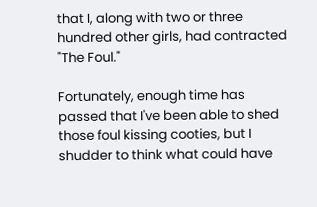that I, along with two or three hundred other girls, had contracted "The Foul."

Fortunately, enough time has passed that I've been able to shed those foul kissing cooties, but I shudder to think what could have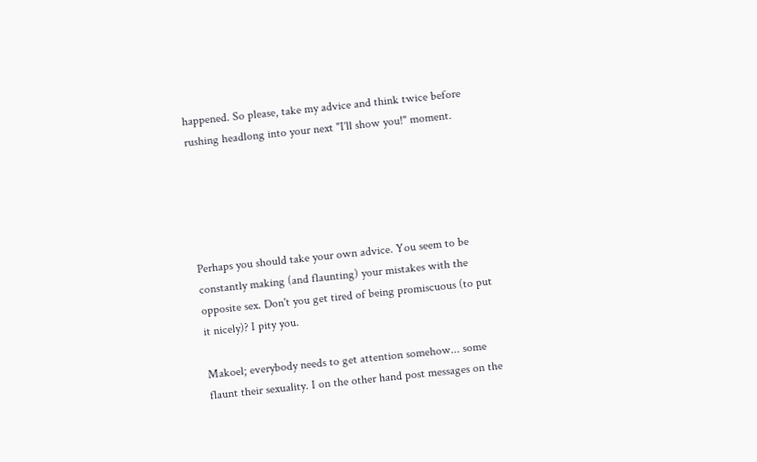happened. So please, take my advice and think twice before rushing headlong into your next "I'll show you!" moment.





Perhaps you should take your own advice. You seem to be constantly making (and flaunting) your mistakes with the opposite sex. Don't you get tired of being promiscuous (to put it nicely)? I pity you.

Makoel; everybody needs to get attention somehow... some flaunt their sexuality. I on the other hand post messages on the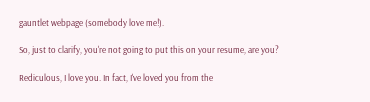gauntlet webpage (somebody love me!).

So, just to clarify, you're not going to put this on your resume, are you?

Rediculous, I love you. In fact, I've loved you from the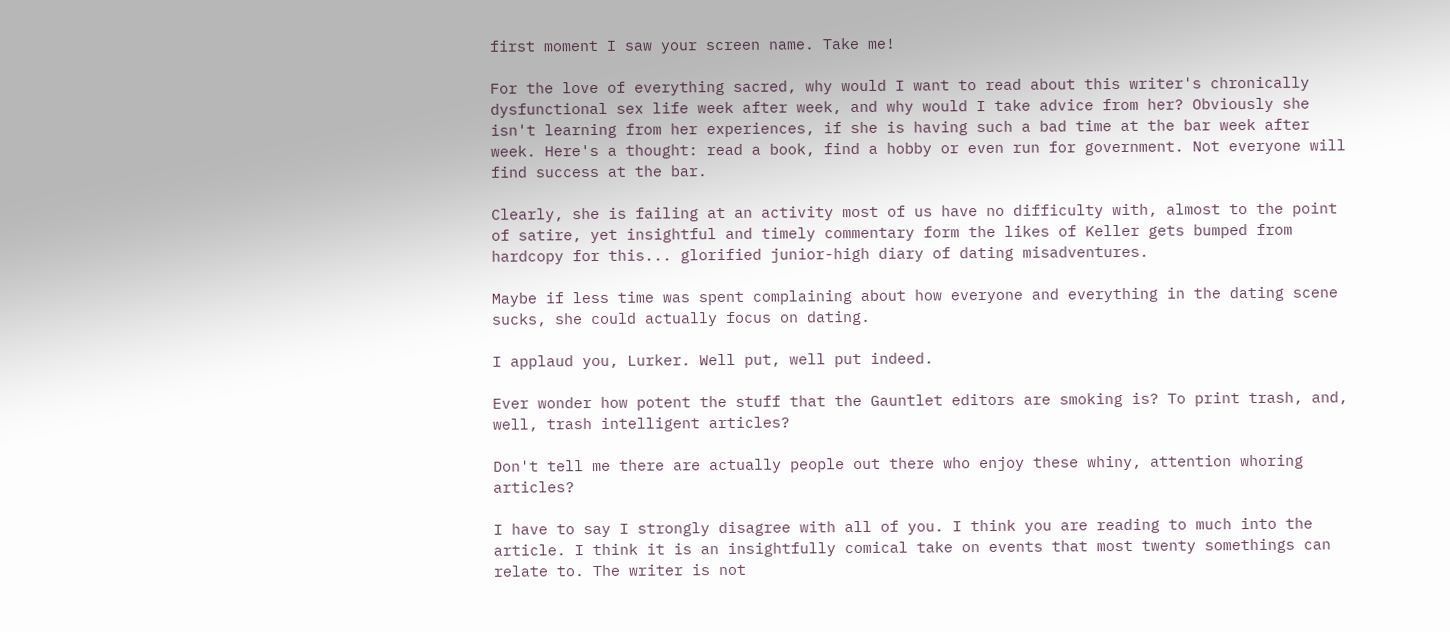first moment I saw your screen name. Take me!

For the love of everything sacred, why would I want to read about this writer's chronically dysfunctional sex life week after week, and why would I take advice from her? Obviously she isn't learning from her experiences, if she is having such a bad time at the bar week after week. Here's a thought: read a book, find a hobby or even run for government. Not everyone will find success at the bar.

Clearly, she is failing at an activity most of us have no difficulty with, almost to the point of satire, yet insightful and timely commentary form the likes of Keller gets bumped from hardcopy for this... glorified junior-high diary of dating misadventures.

Maybe if less time was spent complaining about how everyone and everything in the dating scene sucks, she could actually focus on dating.

I applaud you, Lurker. Well put, well put indeed.

Ever wonder how potent the stuff that the Gauntlet editors are smoking is? To print trash, and, well, trash intelligent articles?

Don't tell me there are actually people out there who enjoy these whiny, attention whoring articles?

I have to say I strongly disagree with all of you. I think you are reading to much into the article. I think it is an insightfully comical take on events that most twenty somethings can relate to. The writer is not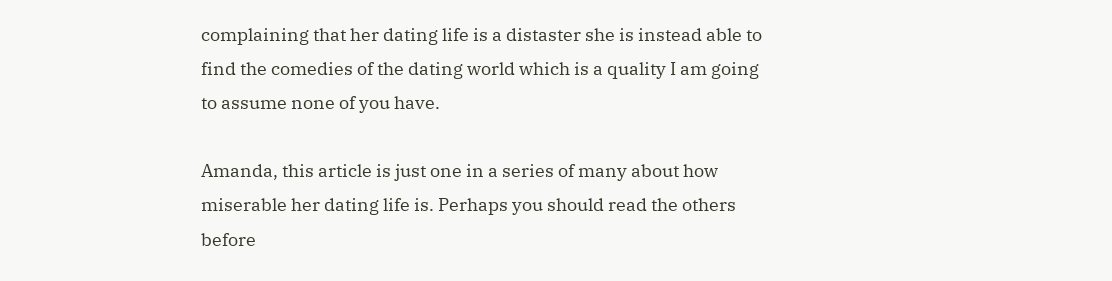complaining that her dating life is a distaster she is instead able to find the comedies of the dating world which is a quality I am going to assume none of you have.

Amanda, this article is just one in a series of many about how miserable her dating life is. Perhaps you should read the others before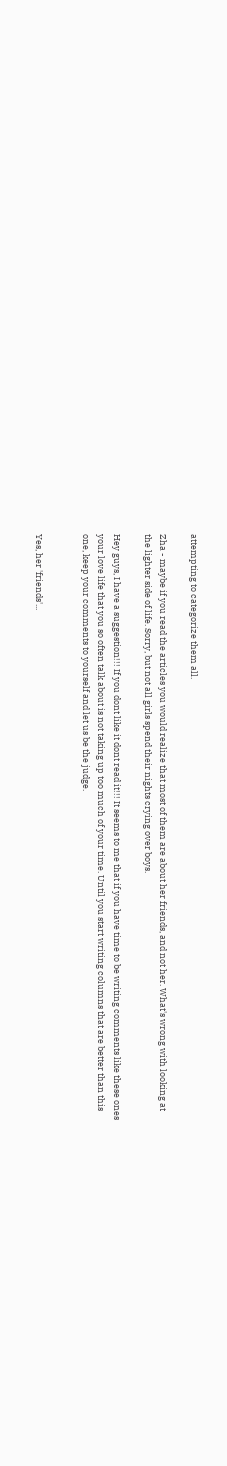attempting to categorize them all.

Zha - maybe if you read the articles you would realize that most of them are about her friends, and not her. What's wrong with looking at the lighter side of life. Sorry, but not all girls spend their nights crying over boys.

Hey guys, I have a suggestion!!! If you dont like it dont read it!!! It seems to me that if you have time to be writing comments like these ones your love life that you so often talk about is not taking up too much of your time. Until you start writing columns that are better than this one, keep your comments to yourself and let us be the judge.


Yes, her 'friends'...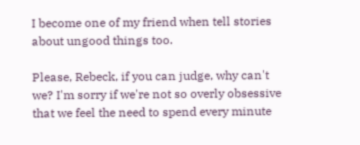I become one of my friend when tell stories about ungood things too.

Please, Rebeck, if you can judge, why can't we? I'm sorry if we're not so overly obsessive that we feel the need to spend every minute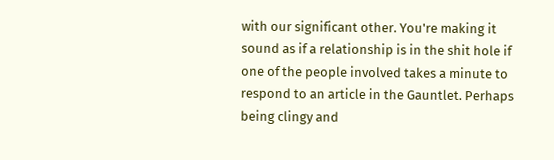with our significant other. You're making it sound as if a relationship is in the shit hole if one of the people involved takes a minute to respond to an article in the Gauntlet. Perhaps being clingy and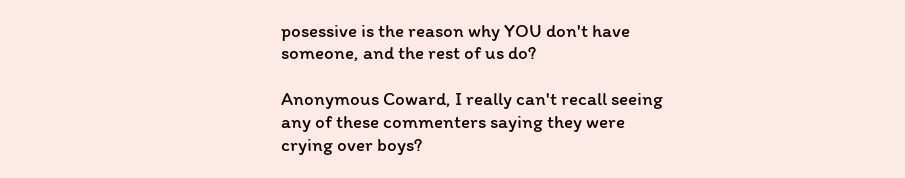posessive is the reason why YOU don't have someone, and the rest of us do?

Anonymous Coward, I really can't recall seeing any of these commenters saying they were crying over boys?